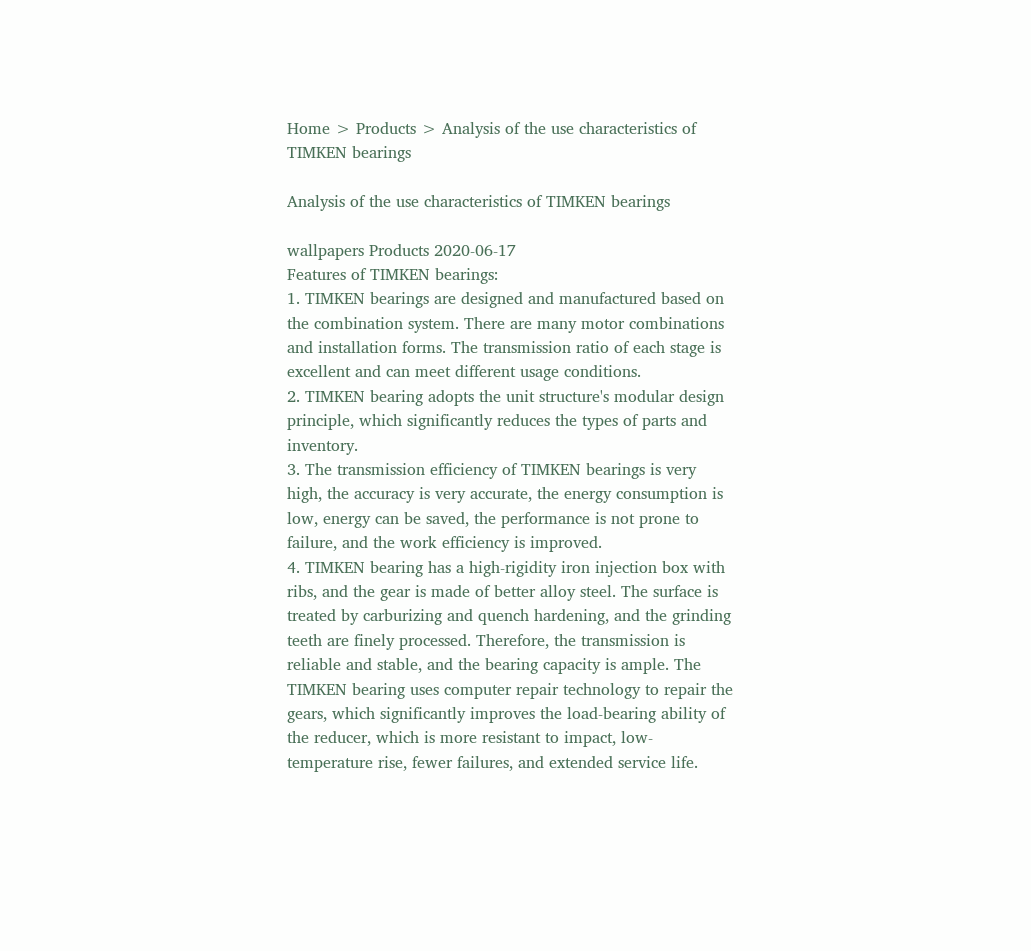Home > Products > Analysis of the use characteristics of TIMKEN bearings

Analysis of the use characteristics of TIMKEN bearings

wallpapers Products 2020-06-17
Features of TIMKEN bearings:
1. TIMKEN bearings are designed and manufactured based on the combination system. There are many motor combinations and installation forms. The transmission ratio of each stage is excellent and can meet different usage conditions.
2. TIMKEN bearing adopts the unit structure's modular design principle, which significantly reduces the types of parts and inventory.
3. The transmission efficiency of TIMKEN bearings is very high, the accuracy is very accurate, the energy consumption is low, energy can be saved, the performance is not prone to failure, and the work efficiency is improved.
4. TIMKEN bearing has a high-rigidity iron injection box with ribs, and the gear is made of better alloy steel. The surface is treated by carburizing and quench hardening, and the grinding teeth are finely processed. Therefore, the transmission is reliable and stable, and the bearing capacity is ample. The TIMKEN bearing uses computer repair technology to repair the gears, which significantly improves the load-bearing ability of the reducer, which is more resistant to impact, low-temperature rise, fewer failures, and extended service life.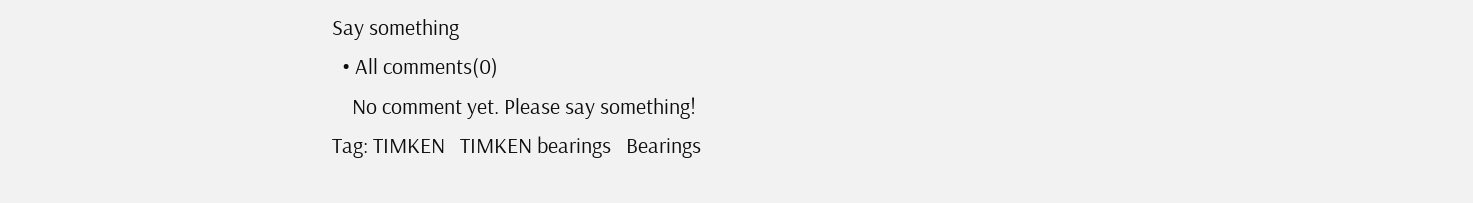Say something
  • All comments(0)
    No comment yet. Please say something!
Tag: TIMKEN   TIMKEN bearings   Bearings